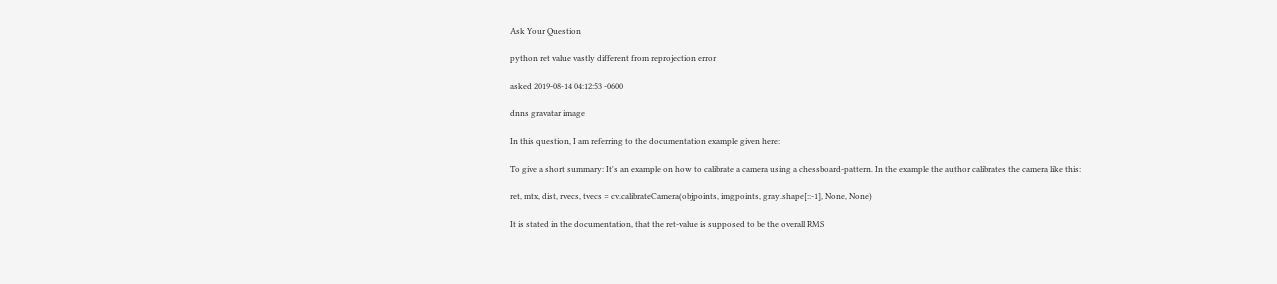Ask Your Question

python ret value vastly different from reprojection error

asked 2019-08-14 04:12:53 -0600

dnns gravatar image

In this question, I am referring to the documentation example given here:

To give a short summary: It's an example on how to calibrate a camera using a chessboard-pattern. In the example the author calibrates the camera like this:

ret, mtx, dist, rvecs, tvecs = cv.calibrateCamera(objpoints, imgpoints, gray.shape[::-1], None, None)

It is stated in the documentation, that the ret-value is supposed to be the overall RMS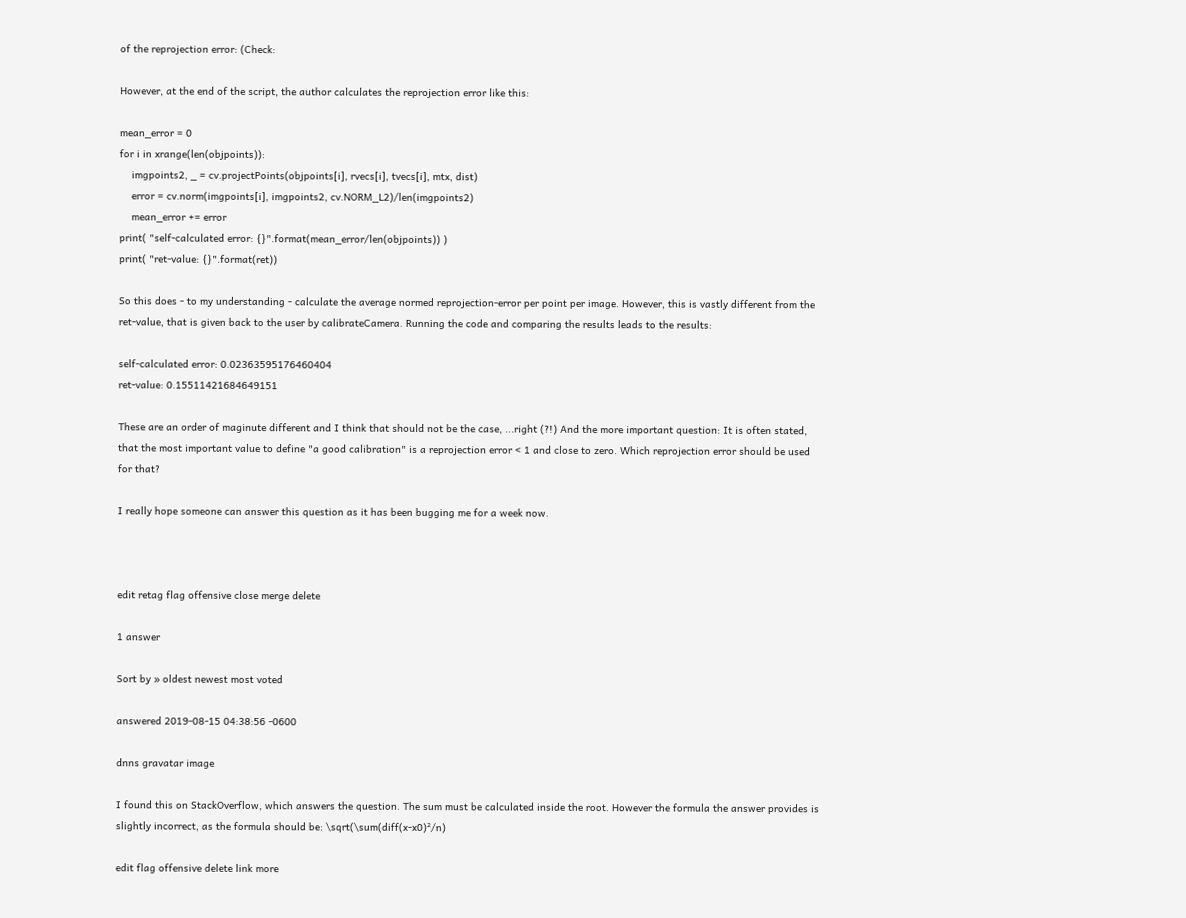of the reprojection error: (Check:

However, at the end of the script, the author calculates the reprojection error like this:

mean_error = 0
for i in xrange(len(objpoints)):
    imgpoints2, _ = cv.projectPoints(objpoints[i], rvecs[i], tvecs[i], mtx, dist)
    error = cv.norm(imgpoints[i], imgpoints2, cv.NORM_L2)/len(imgpoints2)
    mean_error += error
print( "self-calculated error: {}".format(mean_error/len(objpoints)) )
print( "ret-value: {}".format(ret))

So this does - to my understanding - calculate the average normed reprojection-error per point per image. However, this is vastly different from the ret-value, that is given back to the user by calibrateCamera. Running the code and comparing the results leads to the results:

self-calculated error: 0.02363595176460404
ret-value: 0.15511421684649151

These are an order of maginute different and I think that should not be the case, ...right (?!) And the more important question: It is often stated, that the most important value to define "a good calibration" is a reprojection error < 1 and close to zero. Which reprojection error should be used for that?

I really hope someone can answer this question as it has been bugging me for a week now.



edit retag flag offensive close merge delete

1 answer

Sort by » oldest newest most voted

answered 2019-08-15 04:38:56 -0600

dnns gravatar image

I found this on StackOverflow, which answers the question. The sum must be calculated inside the root. However the formula the answer provides is slightly incorrect, as the formula should be: \sqrt(\sum(diff(x-x0)²/n)

edit flag offensive delete link more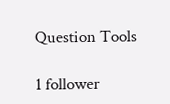Question Tools

1 follower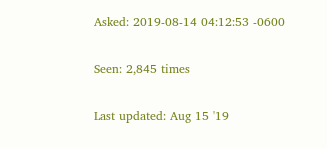Asked: 2019-08-14 04:12:53 -0600

Seen: 2,845 times

Last updated: Aug 15 '19